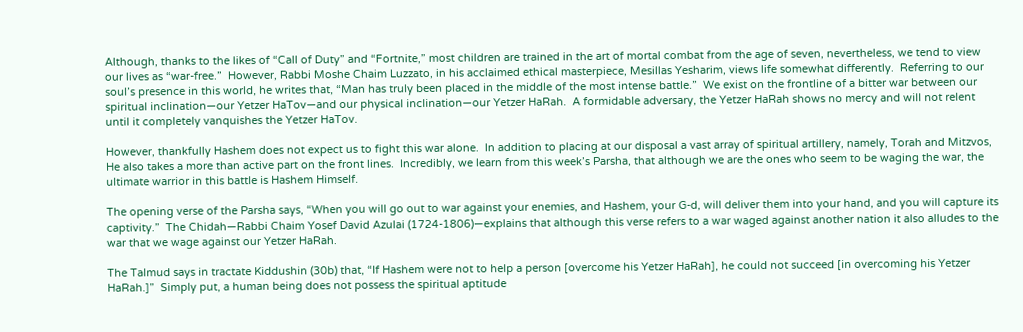Although, thanks to the likes of “Call of Duty” and “Fortnite,” most children are trained in the art of mortal combat from the age of seven, nevertheless, we tend to view our lives as “war-free.”  However, Rabbi Moshe Chaim Luzzato, in his acclaimed ethical masterpiece, Mesillas Yesharim, views life somewhat differently.  Referring to our soul’s presence in this world, he writes that, “Man has truly been placed in the middle of the most intense battle.”  We exist on the frontline of a bitter war between our spiritual inclination—our Yetzer HaTov—and our physical inclination—our Yetzer HaRah.  A formidable adversary, the Yetzer HaRah shows no mercy and will not relent until it completely vanquishes the Yetzer HaTov.

However, thankfully Hashem does not expect us to fight this war alone.  In addition to placing at our disposal a vast array of spiritual artillery, namely, Torah and Mitzvos, He also takes a more than active part on the front lines.  Incredibly, we learn from this week’s Parsha, that although we are the ones who seem to be waging the war, the ultimate warrior in this battle is Hashem Himself.

The opening verse of the Parsha says, “When you will go out to war against your enemies, and Hashem, your G-d, will deliver them into your hand, and you will capture its captivity.”  The Chidah—Rabbi Chaim Yosef David Azulai (1724-1806)—explains that although this verse refers to a war waged against another nation it also alludes to the war that we wage against our Yetzer HaRah.

The Talmud says in tractate Kiddushin (30b) that, “If Hashem were not to help a person [overcome his Yetzer HaRah], he could not succeed [in overcoming his Yetzer HaRah.]”  Simply put, a human being does not possess the spiritual aptitude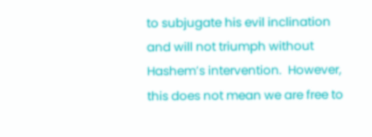to subjugate his evil inclination and will not triumph without Hashem’s intervention.  However, this does not mean we are free to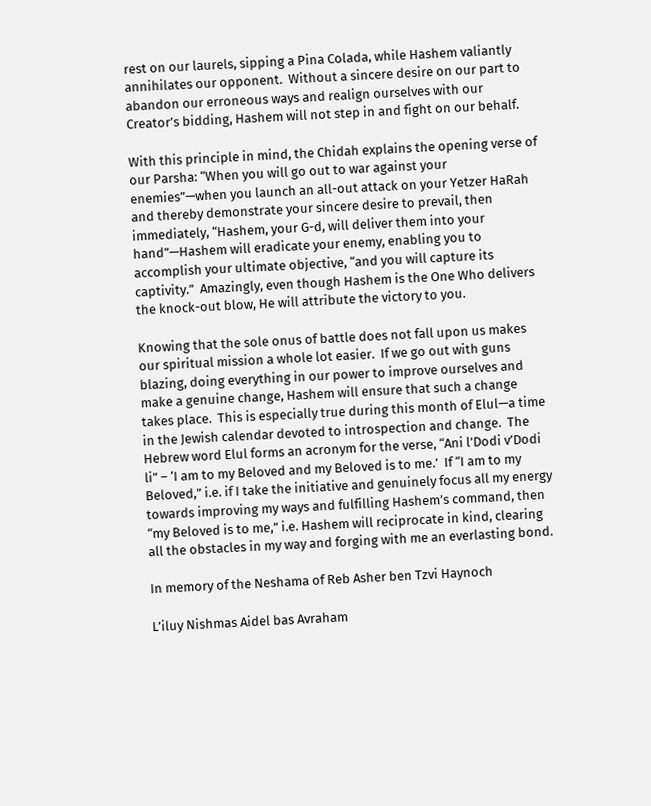rest on our laurels, sipping a Pina Colada, while Hashem valiantly annihilates our opponent.  Without a sincere desire on our part to abandon our erroneous ways and realign ourselves with our Creator’s bidding, Hashem will not step in and fight on our behalf.

With this principle in mind, the Chidah explains the opening verse of our Parsha: “When you will go out to war against your enemies”—when you launch an all-out attack on your Yetzer HaRah and thereby demonstrate your sincere desire to prevail, then immediately, “Hashem, your G-d, will deliver them into your hand”—Hashem will eradicate your enemy, enabling you to accomplish your ultimate objective, “and you will capture its captivity.”  Amazingly, even though Hashem is the One Who delivers the knock-out blow, He will attribute the victory to you.

Knowing that the sole onus of battle does not fall upon us makes our spiritual mission a whole lot easier.  If we go out with guns blazing, doing everything in our power to improve ourselves and make a genuine change, Hashem will ensure that such a change takes place.  This is especially true during this month of Elul—a time in the Jewish calendar devoted to introspection and change.  The Hebrew word Elul forms an acronym for the verse, “Ani l’Dodi v’Dodi li” – ‘I am to my Beloved and my Beloved is to me.’  If “I am to my Beloved,” i.e. if I take the initiative and genuinely focus all my energy towards improving my ways and fulfilling Hashem’s command, then “my Beloved is to me,” i.e. Hashem will reciprocate in kind, clearing all the obstacles in my way and forging with me an everlasting bond.

In memory of the Neshama of Reb Asher ben Tzvi Haynoch

L’iluy Nishmas Aidel bas Avraham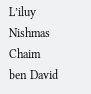L’iluy Nishmas Chaim ben David